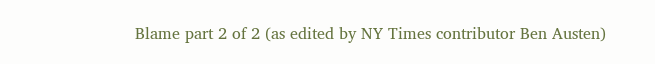Blame part 2 of 2 (as edited by NY Times contributor Ben Austen)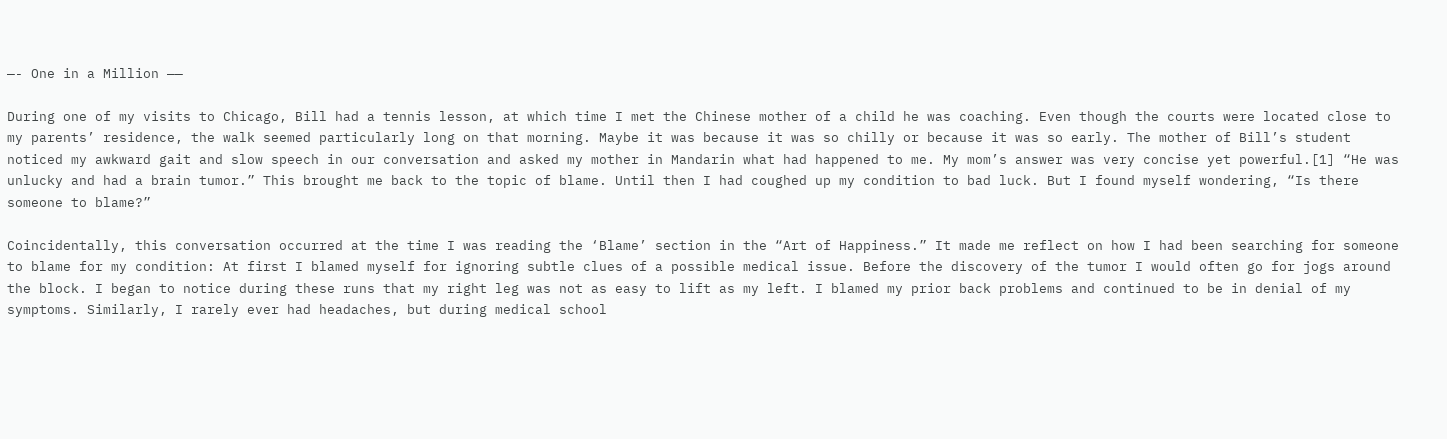—- One in a Million ——

During one of my visits to Chicago, Bill had a tennis lesson, at which time I met the Chinese mother of a child he was coaching. Even though the courts were located close to my parents’ residence, the walk seemed particularly long on that morning. Maybe it was because it was so chilly or because it was so early. The mother of Bill’s student noticed my awkward gait and slow speech in our conversation and asked my mother in Mandarin what had happened to me. My mom’s answer was very concise yet powerful.[1] “He was unlucky and had a brain tumor.” This brought me back to the topic of blame. Until then I had coughed up my condition to bad luck. But I found myself wondering, “Is there someone to blame?”

Coincidentally, this conversation occurred at the time I was reading the ‘Blame’ section in the “Art of Happiness.” It made me reflect on how I had been searching for someone to blame for my condition: At first I blamed myself for ignoring subtle clues of a possible medical issue. Before the discovery of the tumor I would often go for jogs around the block. I began to notice during these runs that my right leg was not as easy to lift as my left. I blamed my prior back problems and continued to be in denial of my symptoms. Similarly, I rarely ever had headaches, but during medical school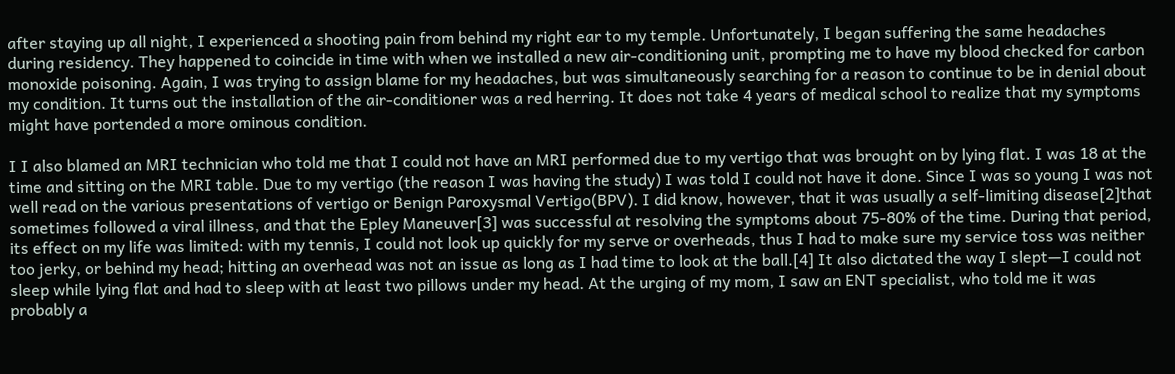after staying up all night, I experienced a shooting pain from behind my right ear to my temple. Unfortunately, I began suffering the same headaches during residency. They happened to coincide in time with when we installed a new air-conditioning unit, prompting me to have my blood checked for carbon monoxide poisoning. Again, I was trying to assign blame for my headaches, but was simultaneously searching for a reason to continue to be in denial about my condition. It turns out the installation of the air-conditioner was a red herring. It does not take 4 years of medical school to realize that my symptoms might have portended a more ominous condition.

I I also blamed an MRI technician who told me that I could not have an MRI performed due to my vertigo that was brought on by lying flat. I was 18 at the time and sitting on the MRI table. Due to my vertigo (the reason I was having the study) I was told I could not have it done. Since I was so young I was not well read on the various presentations of vertigo or Benign Paroxysmal Vertigo(BPV). I did know, however, that it was usually a self-limiting disease[2]that sometimes followed a viral illness, and that the Epley Maneuver[3] was successful at resolving the symptoms about 75-80% of the time. During that period, its effect on my life was limited: with my tennis, I could not look up quickly for my serve or overheads, thus I had to make sure my service toss was neither too jerky, or behind my head; hitting an overhead was not an issue as long as I had time to look at the ball.[4] It also dictated the way I slept—I could not sleep while lying flat and had to sleep with at least two pillows under my head. At the urging of my mom, I saw an ENT specialist, who told me it was probably a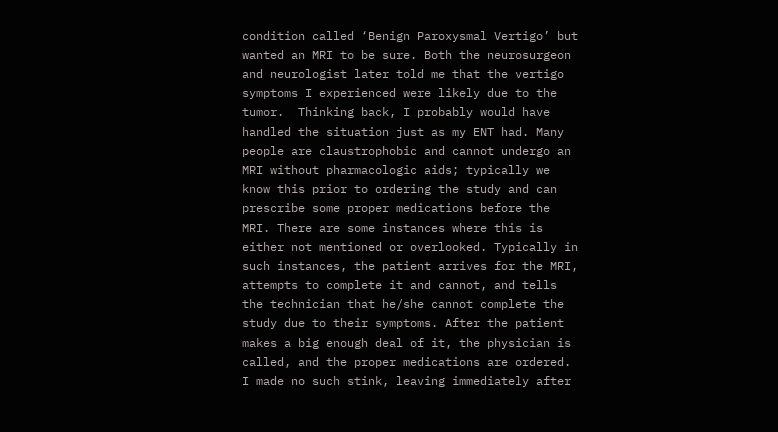condition called ‘Benign Paroxysmal Vertigo’ but wanted an MRI to be sure. Both the neurosurgeon and neurologist later told me that the vertigo symptoms I experienced were likely due to the tumor.  Thinking back, I probably would have handled the situation just as my ENT had. Many people are claustrophobic and cannot undergo an MRI without pharmacologic aids; typically we know this prior to ordering the study and can prescribe some proper medications before the MRI. There are some instances where this is either not mentioned or overlooked. Typically in such instances, the patient arrives for the MRI, attempts to complete it and cannot, and tells the technician that he/she cannot complete the study due to their symptoms. After the patient makes a big enough deal of it, the physician is called, and the proper medications are ordered. I made no such stink, leaving immediately after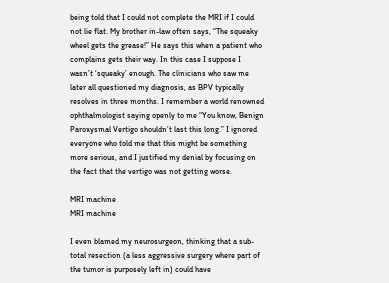being told that I could not complete the MRI if I could not lie flat. My brother in-law often says, “The squeaky wheel gets the grease!” He says this when a patient who complains gets their way. In this case I suppose I wasn’t ‘squeaky’ enough. The clinicians who saw me later all questioned my diagnosis, as BPV typically resolves in three months. I remember a world renowned ophthalmologist saying openly to me “You know, Benign Paroxysmal Vertigo shouldn’t last this long.” I ignored everyone who told me that this might be something more serious, and I justified my denial by focusing on the fact that the vertigo was not getting worse.

MRI machine
MRI machine

I even blamed my neurosurgeon, thinking that a sub-total resection (a less aggressive surgery where part of the tumor is purposely left in) could have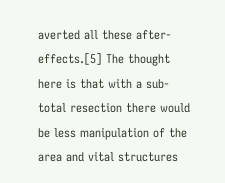averted all these after-effects.[5] The thought here is that with a sub-total resection there would be less manipulation of the area and vital structures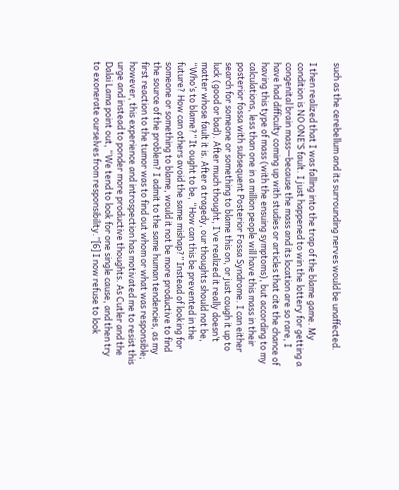such as the cerebellum and its surrounding nerves would be unaffected.

I then realized that I was falling into the trap of the blame game. My condition is NO ONE’S fault. I just happened to win the lottery for getting a congenital brain mass—because the mass and its location are so rare, I have had difficulty coming up with studies or articles that cite the chance of having this type of mass (with the ensuing symptoms), but according to my calculations, less than one in a million people will have this mass in their posterior fossa with subsequent Posterior Fossa Syndrome. I can either search for someone or something to blame this on, or just cough it up to luck (good or bad). After much thought, I’ve realized it really doesn’t matter whose fault it is. After a tragedy, our thoughts should not be, “Who’s to blame?” It ought to be, “How can this be prevented in the future? How can others avoid the same mishap?” Instead of looking for someone or something to blame, would it not be more productive to find the source of the problem? I admit to the same human tendencies, as my first reaction to the tumor was to find out whom or what was responsible; however, this experience and introspection has motivated me to resist this urge and instead to ponder more productive thoughts. As Cutler and the Dalai Lama point out, “We tend to look for one single cause, and then try to exonerate ourselves from responsibility.”[6] I now refuse to look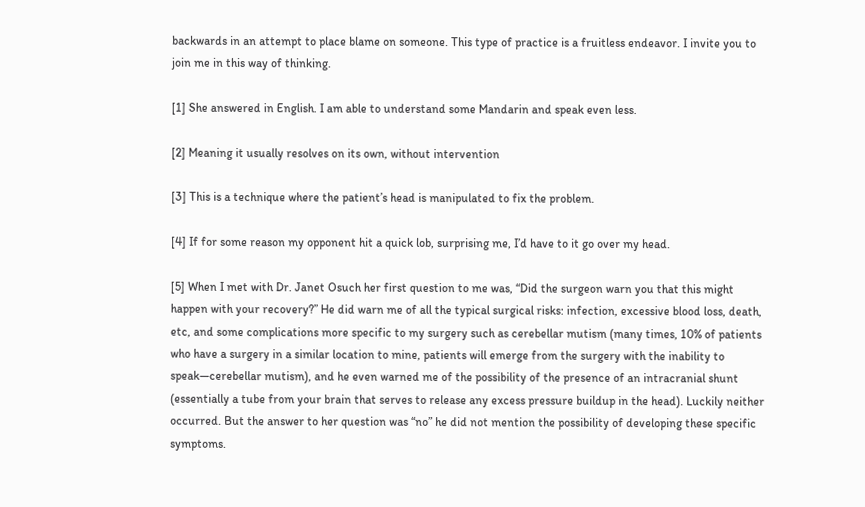backwards in an attempt to place blame on someone. This type of practice is a fruitless endeavor. I invite you to join me in this way of thinking.

[1] She answered in English. I am able to understand some Mandarin and speak even less.

[2] Meaning it usually resolves on its own, without intervention

[3] This is a technique where the patient’s head is manipulated to fix the problem.

[4] If for some reason my opponent hit a quick lob, surprising me, I’d have to it go over my head.

[5] When I met with Dr. Janet Osuch her first question to me was, “Did the surgeon warn you that this might happen with your recovery?” He did warn me of all the typical surgical risks: infection, excessive blood loss, death, etc, and some complications more specific to my surgery such as cerebellar mutism (many times, 10% of patients who have a surgery in a similar location to mine, patients will emerge from the surgery with the inability to speak—cerebellar mutism), and he even warned me of the possibility of the presence of an intracranial shunt (essentially a tube from your brain that serves to release any excess pressure buildup in the head). Luckily neither occurred. But the answer to her question was “no” he did not mention the possibility of developing these specific symptoms.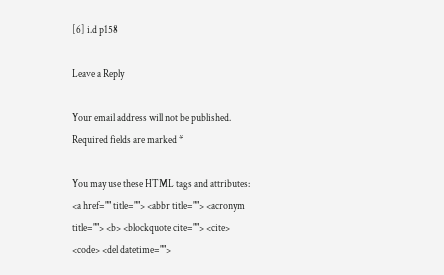[6] i.d p158

Leave a Reply

Your email address will not be published. Required fields are marked *

You may use these HTML tags and attributes: <a href="" title=""> <abbr title=""> <acronym title=""> <b> <blockquote cite=""> <cite> <code> <del datetime="">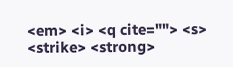<em> <i> <q cite=""> <s> <strike> <strong>